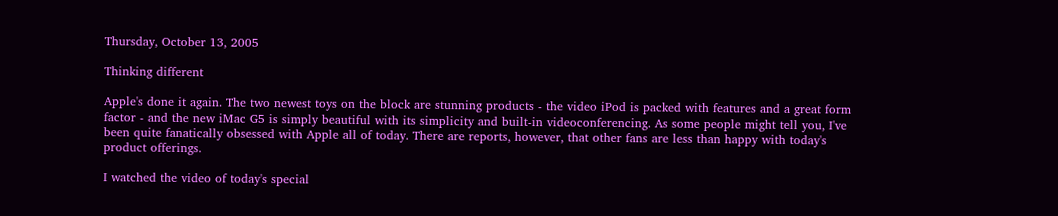Thursday, October 13, 2005

Thinking different

Apple's done it again. The two newest toys on the block are stunning products - the video iPod is packed with features and a great form factor - and the new iMac G5 is simply beautiful with its simplicity and built-in videoconferencing. As some people might tell you, I've been quite fanatically obsessed with Apple all of today. There are reports, however, that other fans are less than happy with today's product offerings.

I watched the video of today's special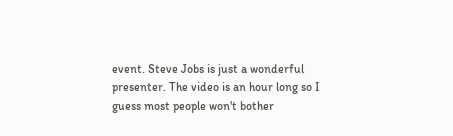event. Steve Jobs is just a wonderful presenter. The video is an hour long so I guess most people won't bother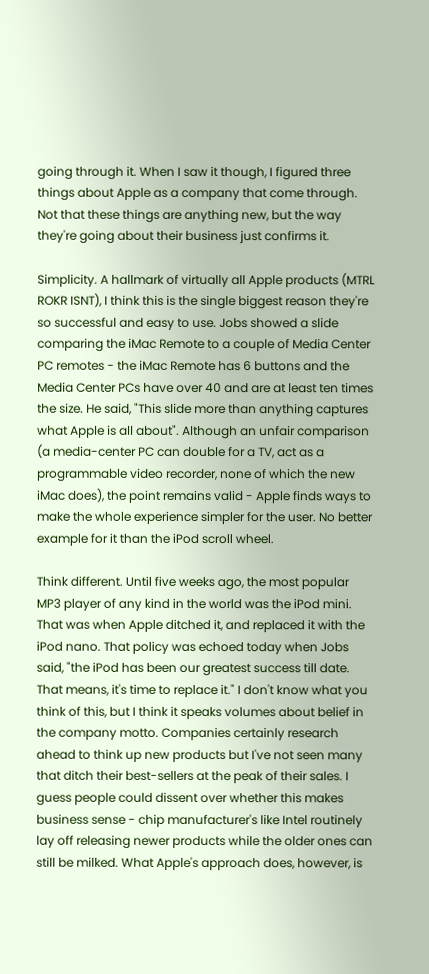going through it. When I saw it though, I figured three things about Apple as a company that come through. Not that these things are anything new, but the way they're going about their business just confirms it.

Simplicity. A hallmark of virtually all Apple products (MTRL ROKR ISNT), I think this is the single biggest reason they're so successful and easy to use. Jobs showed a slide comparing the iMac Remote to a couple of Media Center PC remotes - the iMac Remote has 6 buttons and the Media Center PCs have over 40 and are at least ten times the size. He said, "This slide more than anything captures what Apple is all about". Although an unfair comparison (a media-center PC can double for a TV, act as a programmable video recorder, none of which the new iMac does), the point remains valid - Apple finds ways to make the whole experience simpler for the user. No better example for it than the iPod scroll wheel.

Think different. Until five weeks ago, the most popular MP3 player of any kind in the world was the iPod mini. That was when Apple ditched it, and replaced it with the iPod nano. That policy was echoed today when Jobs said, "the iPod has been our greatest success till date. That means, it's time to replace it." I don't know what you think of this, but I think it speaks volumes about belief in the company motto. Companies certainly research ahead to think up new products but I've not seen many that ditch their best-sellers at the peak of their sales. I guess people could dissent over whether this makes business sense - chip manufacturer's like Intel routinely lay off releasing newer products while the older ones can still be milked. What Apple's approach does, however, is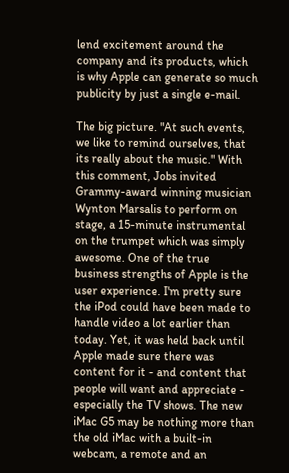lend excitement around the company and its products, which is why Apple can generate so much publicity by just a single e-mail.

The big picture. "At such events, we like to remind ourselves, that its really about the music." With this comment, Jobs invited Grammy-award winning musician Wynton Marsalis to perform on stage, a 15-minute instrumental on the trumpet which was simply awesome. One of the true business strengths of Apple is the user experience. I'm pretty sure the iPod could have been made to handle video a lot earlier than today. Yet, it was held back until Apple made sure there was content for it - and content that people will want and appreciate - especially the TV shows. The new iMac G5 may be nothing more than the old iMac with a built-in webcam, a remote and an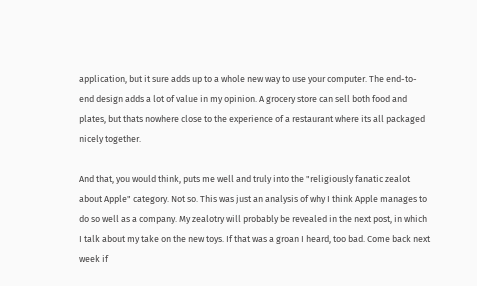application, but it sure adds up to a whole new way to use your computer. The end-to-end design adds a lot of value in my opinion. A grocery store can sell both food and plates, but thats nowhere close to the experience of a restaurant where its all packaged nicely together.

And that, you would think, puts me well and truly into the "religiously fanatic zealot about Apple" category. Not so. This was just an analysis of why I think Apple manages to do so well as a company. My zealotry will probably be revealed in the next post, in which I talk about my take on the new toys. If that was a groan I heard, too bad. Come back next week if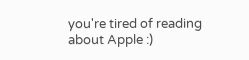you're tired of reading about Apple :)